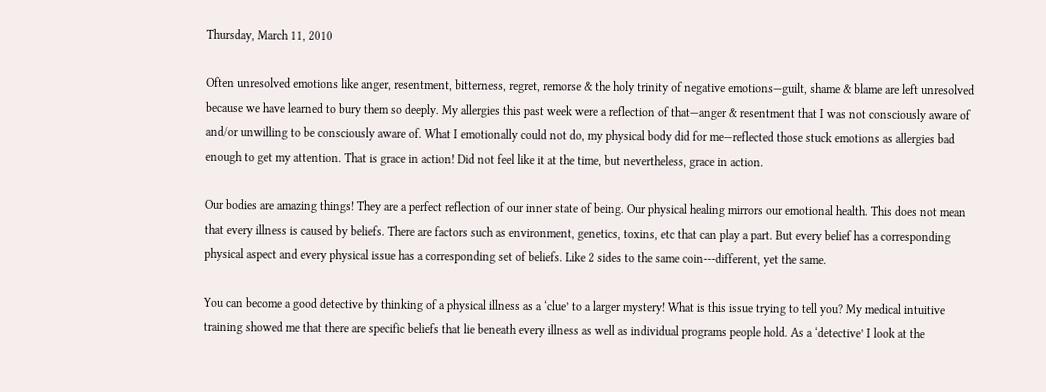Thursday, March 11, 2010

Often unresolved emotions like anger, resentment, bitterness, regret, remorse & the holy trinity of negative emotions—guilt, shame & blame are left unresolved
because we have learned to bury them so deeply. My allergies this past week were a reflection of that—anger & resentment that I was not consciously aware of
and/or unwilling to be consciously aware of. What I emotionally could not do, my physical body did for me—reflected those stuck emotions as allergies bad
enough to get my attention. That is grace in action! Did not feel like it at the time, but nevertheless, grace in action.

Our bodies are amazing things! They are a perfect reflection of our inner state of being. Our physical healing mirrors our emotional health. This does not mean
that every illness is caused by beliefs. There are factors such as environment, genetics, toxins, etc that can play a part. But every belief has a corresponding
physical aspect and every physical issue has a corresponding set of beliefs. Like 2 sides to the same coin---different, yet the same.

You can become a good detective by thinking of a physical illness as a ‘clue’ to a larger mystery! What is this issue trying to tell you? My medical intuitive
training showed me that there are specific beliefs that lie beneath every illness as well as individual programs people hold. As a ‘detective’ I look at the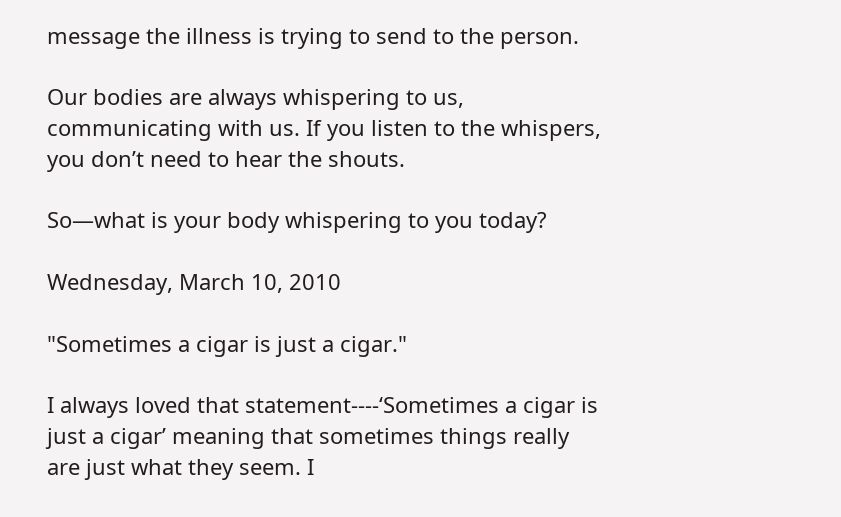message the illness is trying to send to the person.

Our bodies are always whispering to us, communicating with us. If you listen to the whispers, you don’t need to hear the shouts.

So—what is your body whispering to you today?

Wednesday, March 10, 2010

"Sometimes a cigar is just a cigar."

I always loved that statement----‘Sometimes a cigar is just a cigar’ meaning that sometimes things really are just what they seem. I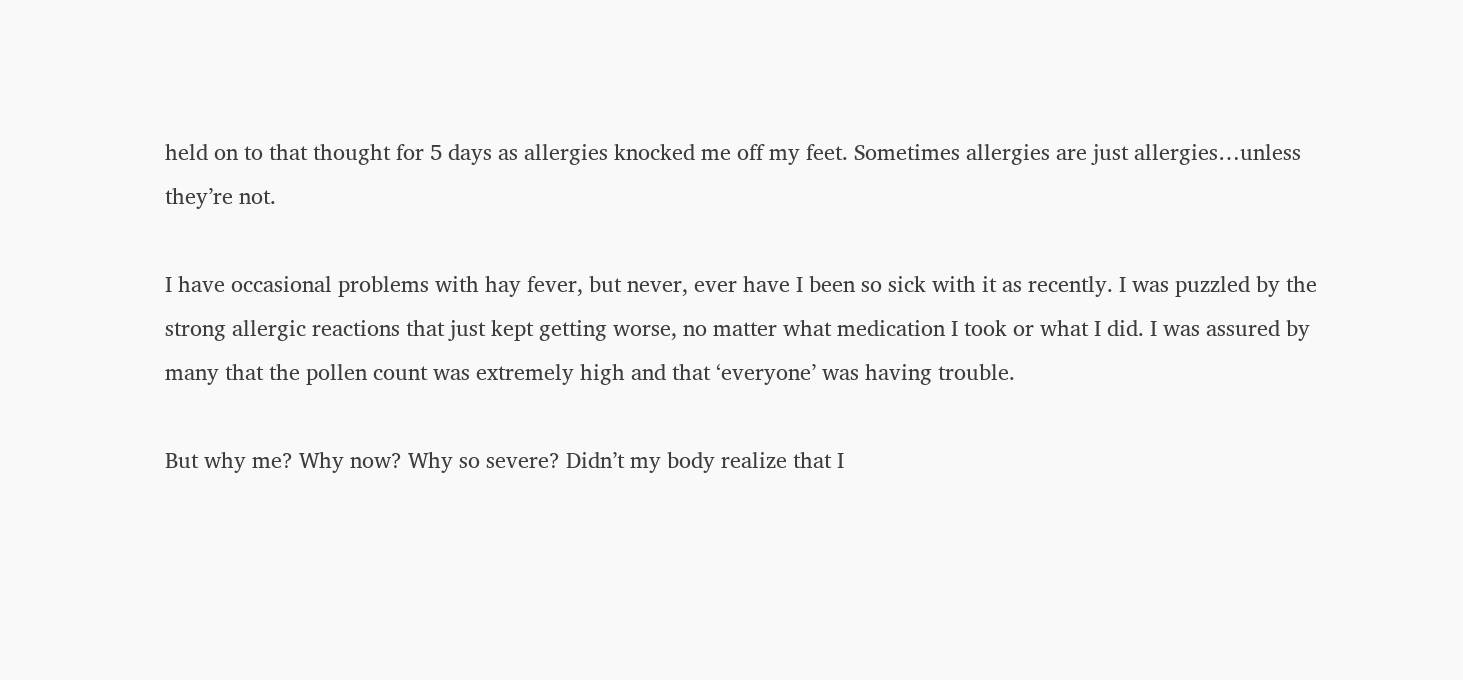held on to that thought for 5 days as allergies knocked me off my feet. Sometimes allergies are just allergies…unless they’re not.

I have occasional problems with hay fever, but never, ever have I been so sick with it as recently. I was puzzled by the strong allergic reactions that just kept getting worse, no matter what medication I took or what I did. I was assured by many that the pollen count was extremely high and that ‘everyone’ was having trouble.

But why me? Why now? Why so severe? Didn’t my body realize that I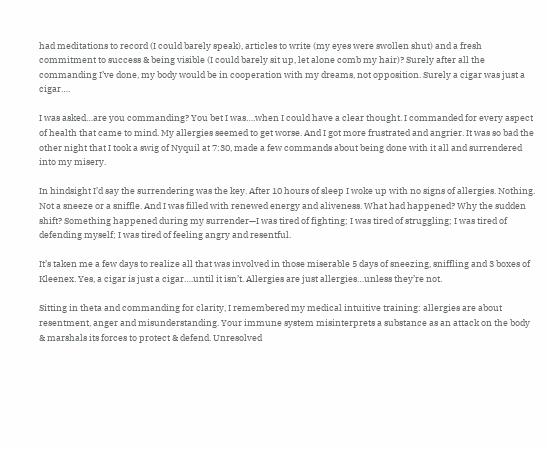had meditations to record (I could barely speak), articles to write (my eyes were swollen shut) and a fresh commitment to success & being visible (I could barely sit up, let alone comb my hair)? Surely after all the commanding I’ve done, my body would be in cooperation with my dreams, not opposition. Surely a cigar was just a cigar….

I was asked…are you commanding? You bet I was….when I could have a clear thought. I commanded for every aspect of health that came to mind. My allergies seemed to get worse. And I got more frustrated and angrier. It was so bad the other night that I took a swig of Nyquil at 7:30, made a few commands about being done with it all and surrendered into my misery.

In hindsight I’d say the surrendering was the key. After 10 hours of sleep I woke up with no signs of allergies. Nothing. Not a sneeze or a sniffle. And I was filled with renewed energy and aliveness. What had happened? Why the sudden shift? Something happened during my surrender—I was tired of fighting; I was tired of struggling; I was tired of defending myself; I was tired of feeling angry and resentful.

It’s taken me a few days to realize all that was involved in those miserable 5 days of sneezing, sniffling and 3 boxes of Kleenex. Yes, a cigar is just a cigar….until it isn’t. Allergies are just allergies…unless they’re not.

Sitting in theta and commanding for clarity, I remembered my medical intuitive training: allergies are about resentment, anger and misunderstanding. Your immune system misinterprets a substance as an attack on the body & marshals its forces to protect & defend. Unresolved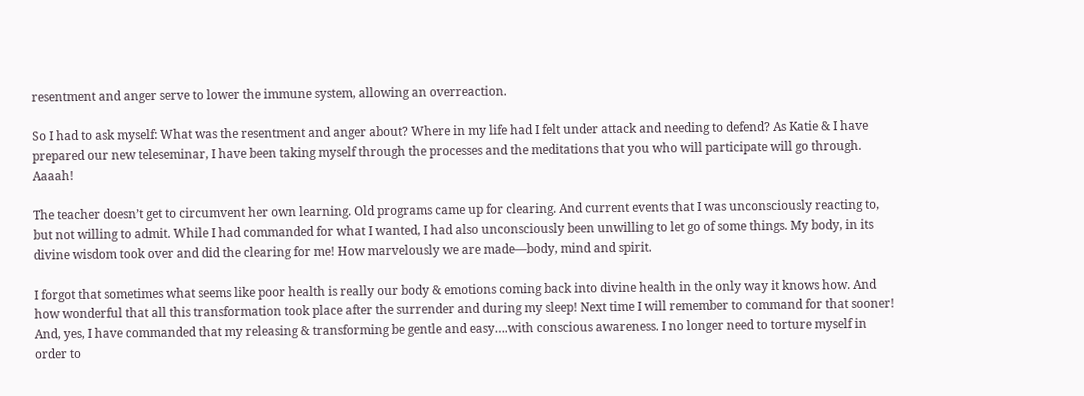resentment and anger serve to lower the immune system, allowing an overreaction.

So I had to ask myself: What was the resentment and anger about? Where in my life had I felt under attack and needing to defend? As Katie & I have prepared our new teleseminar, I have been taking myself through the processes and the meditations that you who will participate will go through. Aaaah!

The teacher doesn’t get to circumvent her own learning. Old programs came up for clearing. And current events that I was unconsciously reacting to, but not willing to admit. While I had commanded for what I wanted, I had also unconsciously been unwilling to let go of some things. My body, in its divine wisdom took over and did the clearing for me! How marvelously we are made—body, mind and spirit.

I forgot that sometimes what seems like poor health is really our body & emotions coming back into divine health in the only way it knows how. And how wonderful that all this transformation took place after the surrender and during my sleep! Next time I will remember to command for that sooner! And, yes, I have commanded that my releasing & transforming be gentle and easy….with conscious awareness. I no longer need to torture myself in order to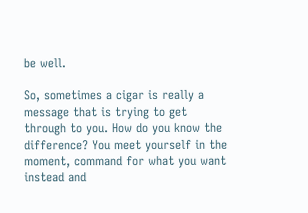be well.

So, sometimes a cigar is really a message that is trying to get through to you. How do you know the difference? You meet yourself in the moment, command for what you want instead and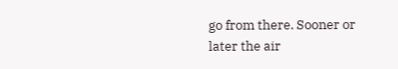go from there. Sooner or later the air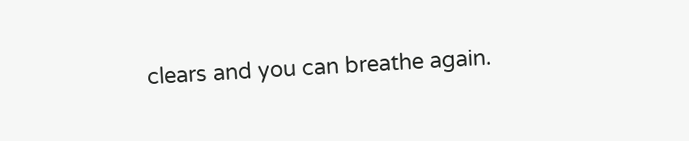clears and you can breathe again.